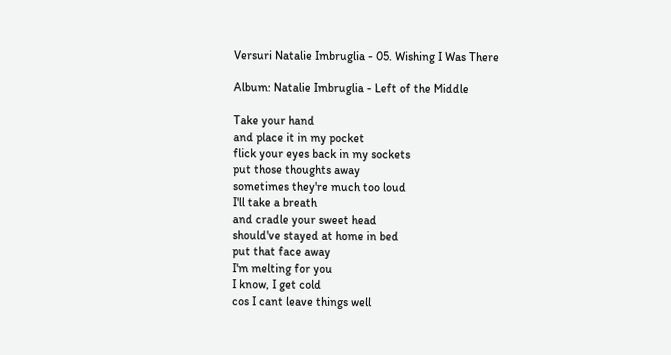Versuri Natalie Imbruglia - 05. Wishing I Was There

Album: Natalie Imbruglia - Left of the Middle

Take your hand
and place it in my pocket
flick your eyes back in my sockets
put those thoughts away
sometimes they're much too loud
I'll take a breath
and cradle your sweet head
should've stayed at home in bed
put that face away
I'm melting for you
I know, I get cold
cos I cant leave things well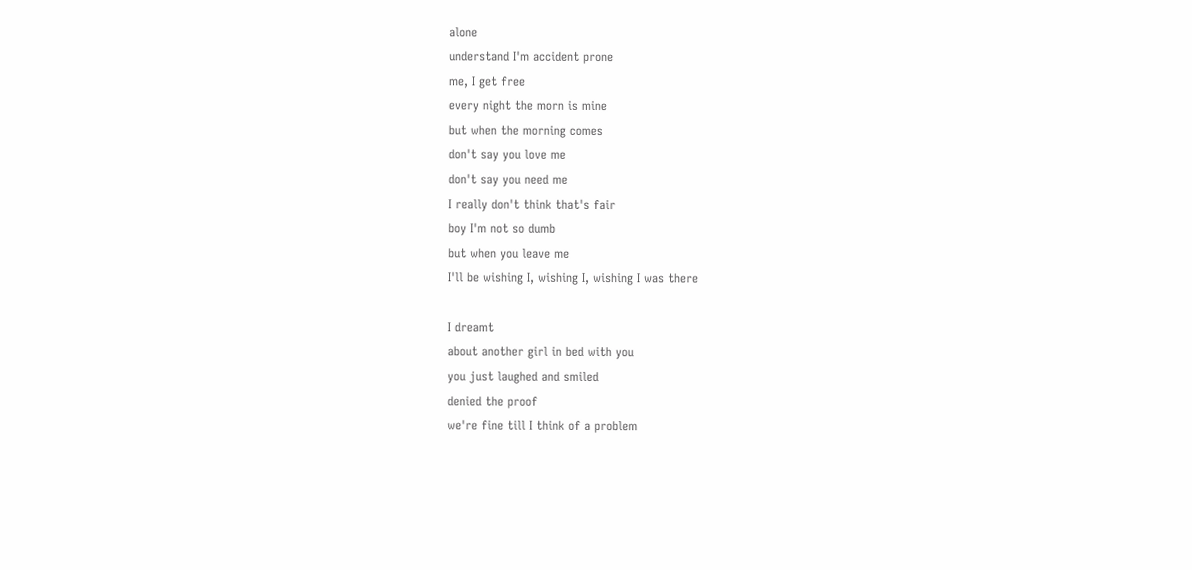alone
understand I'm accident prone
me, I get free
every night the morn is mine
but when the morning comes
don't say you love me
don't say you need me
I really don't think that's fair
boy I'm not so dumb
but when you leave me
I'll be wishing I, wishing I, wishing I was there

I dreamt
about another girl in bed with you
you just laughed and smiled
denied the proof
we're fine till I think of a problem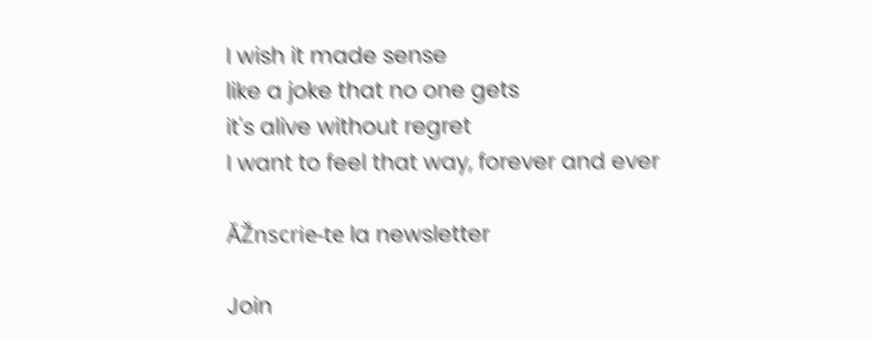I wish it made sense
like a joke that no one gets
it's alive without regret
I want to feel that way, forever and ever

ĂŽnscrie-te la newsletter

Join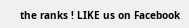the ranks ! LIKE us on Facebook